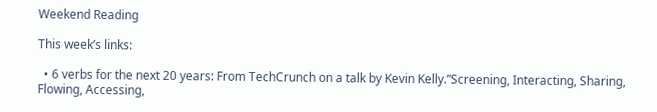Weekend Reading

This week’s links:

  • 6 verbs for the next 20 years: From TechCrunch on a talk by Kevin Kelly.”Screening, Interacting, Sharing, Flowing, Accessing,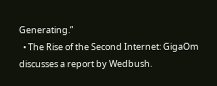Generating.”
  • The Rise of the Second Internet: GigaOm discusses a report by Wedbush.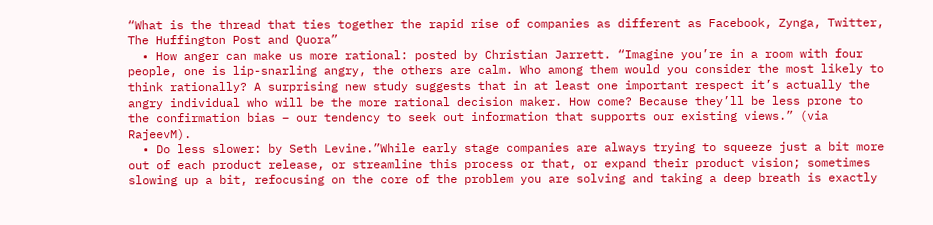“What is the thread that ties together the rapid rise of companies as different as Facebook, Zynga, Twitter, The Huffington Post and Quora”
  • How anger can make us more rational: posted by Christian Jarrett. “Imagine you’re in a room with four people, one is lip-snarling angry, the others are calm. Who among them would you consider the most likely to think rationally? A surprising new study suggests that in at least one important respect it’s actually the angry individual who will be the more rational decision maker. How come? Because they’ll be less prone to the confirmation bias – our tendency to seek out information that supports our existing views.” (via RajeevM).
  • Do less slower: by Seth Levine.”While early stage companies are always trying to squeeze just a bit more out of each product release, or streamline this process or that, or expand their product vision; sometimes slowing up a bit, refocusing on the core of the problem you are solving and taking a deep breath is exactly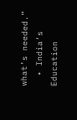what’s needed.”
  • India’s Education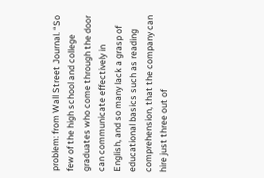problem: from Wall Street Journal. “So few of the high school and college graduates who come through the door can communicate effectively in English, and so many lack a grasp of educational basics such as reading comprehension, that the company can hire just three out of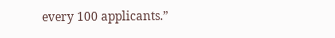every 100 applicants.”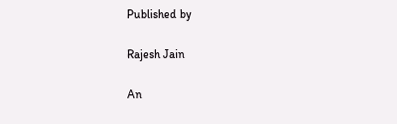Published by

Rajesh Jain

An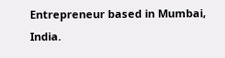Entrepreneur based in Mumbai, India.